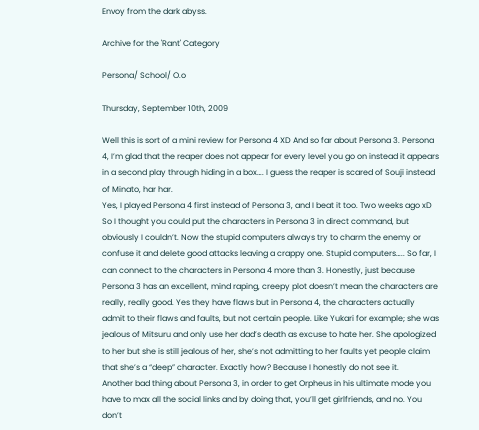Envoy from the dark abyss.

Archive for the 'Rant' Category

Persona/ School/ O.o

Thursday, September 10th, 2009

Well this is sort of a mini review for Persona 4 XD And so far about Persona 3. Persona 4, I’m glad that the reaper does not appear for every level you go on instead it appears in a second play through hiding in a box…. I guess the reaper is scared of Souji instead of Minato, har har.
Yes, I played Persona 4 first instead of Persona 3, and I beat it too. Two weeks ago xD So I thought you could put the characters in Persona 3 in direct command, but obviously I couldn’t. Now the stupid computers always try to charm the enemy or confuse it and delete good attacks leaving a crappy one. Stupid computers….. So far, I can connect to the characters in Persona 4 more than 3. Honestly, just because Persona 3 has an excellent, mind raping, creepy plot doesn’t mean the characters are really, really good. Yes they have flaws but in Persona 4, the characters actually admit to their flaws and faults, but not certain people. Like Yukari for example; she was jealous of Mitsuru and only use her dad’s death as excuse to hate her. She apologized to her but she is still jealous of her, she’s not admitting to her faults yet people claim that she’s a “deep” character. Exactly how? Because I honestly do not see it.
Another bad thing about Persona 3, in order to get Orpheus in his ultimate mode you have to max all the social links and by doing that, you’ll get girlfriends, and no. You don’t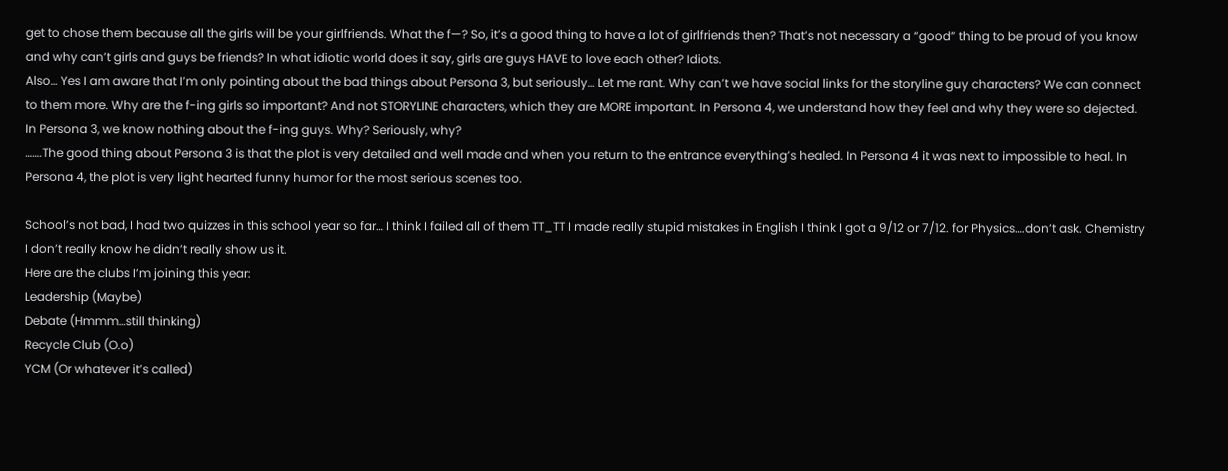get to chose them because all the girls will be your girlfriends. What the f—? So, it’s a good thing to have a lot of girlfriends then? That’s not necessary a “good” thing to be proud of you know and why can’t girls and guys be friends? In what idiotic world does it say, girls are guys HAVE to love each other? Idiots.
Also… Yes I am aware that I’m only pointing about the bad things about Persona 3, but seriously… Let me rant. Why can’t we have social links for the storyline guy characters? We can connect to them more. Why are the f-ing girls so important? And not STORYLINE characters, which they are MORE important. In Persona 4, we understand how they feel and why they were so dejected. In Persona 3, we know nothing about the f-ing guys. Why? Seriously, why?
…….The good thing about Persona 3 is that the plot is very detailed and well made and when you return to the entrance everything’s healed. In Persona 4 it was next to impossible to heal. In Persona 4, the plot is very light hearted funny humor for the most serious scenes too.

School’s not bad, I had two quizzes in this school year so far… I think I failed all of them TT_TT I made really stupid mistakes in English I think I got a 9/12 or 7/12. for Physics….don’t ask. Chemistry I don’t really know he didn’t really show us it.
Here are the clubs I’m joining this year:
Leadership (Maybe)
Debate (Hmmm…still thinking)
Recycle Club (O.o)
YCM (Or whatever it’s called)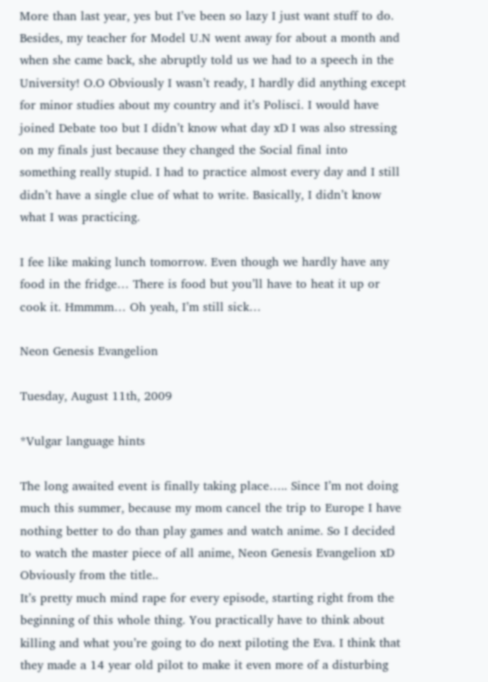More than last year, yes but I’ve been so lazy I just want stuff to do. Besides, my teacher for Model U.N went away for about a month and when she came back, she abruptly told us we had to a speech in the University! O.O Obviously I wasn’t ready, I hardly did anything except for minor studies about my country and it’s Polisci. I would have joined Debate too but I didn’t know what day xD I was also stressing on my finals just because they changed the Social final into something really stupid. I had to practice almost every day and I still didn’t have a single clue of what to write. Basically, I didn’t know what I was practicing.

I fee like making lunch tomorrow. Even though we hardly have any food in the fridge… There is food but you’ll have to heat it up or cook it. Hmmmm… Oh yeah, I’m still sick…

Neon Genesis Evangelion

Tuesday, August 11th, 2009

*Vulgar language hints

The long awaited event is finally taking place….. Since I’m not doing much this summer, because my mom cancel the trip to Europe I have nothing better to do than play games and watch anime. So I decided to watch the master piece of all anime, Neon Genesis Evangelion xD Obviously from the title..
It’s pretty much mind rape for every episode, starting right from the beginning of this whole thing. You practically have to think about killing and what you’re going to do next piloting the Eva. I think that they made a 14 year old pilot to make it even more of a disturbing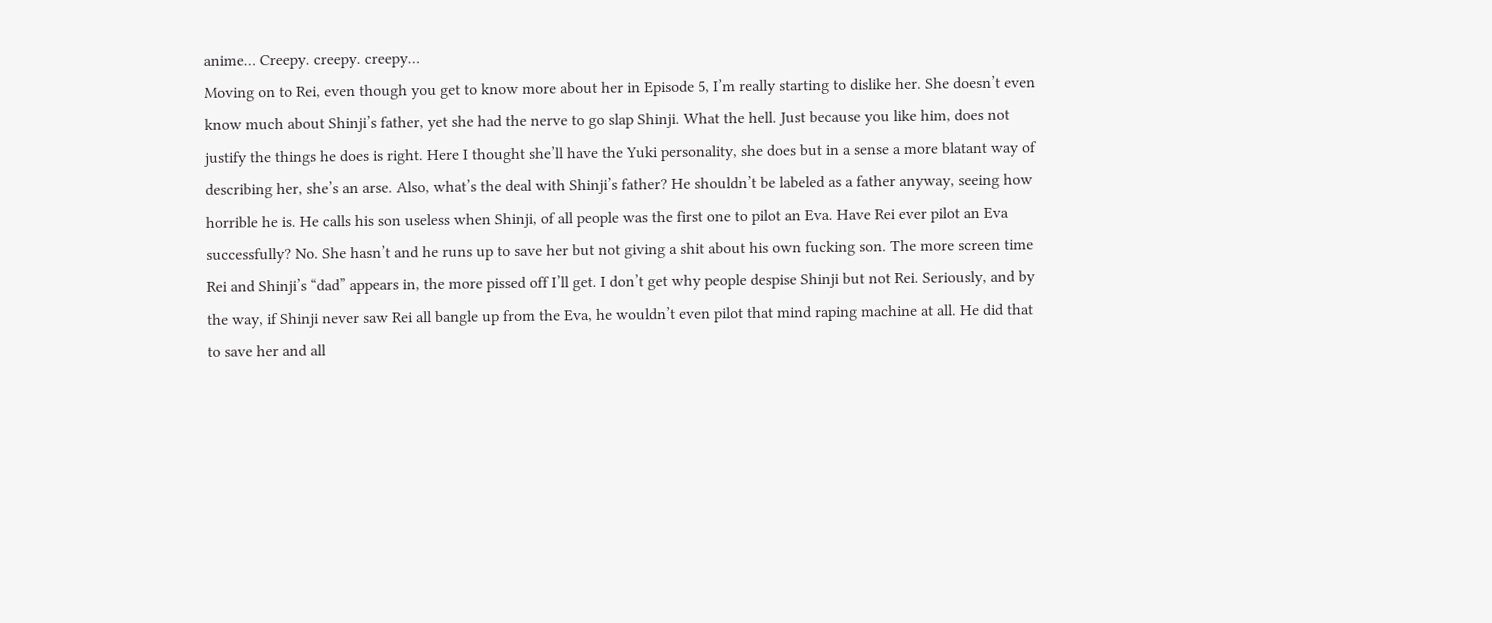anime… Creepy. creepy. creepy…
Moving on to Rei, even though you get to know more about her in Episode 5, I’m really starting to dislike her. She doesn’t even know much about Shinji’s father, yet she had the nerve to go slap Shinji. What the hell. Just because you like him, does not justify the things he does is right. Here I thought she’ll have the Yuki personality, she does but in a sense a more blatant way of describing her, she’s an arse. Also, what’s the deal with Shinji’s father? He shouldn’t be labeled as a father anyway, seeing how horrible he is. He calls his son useless when Shinji, of all people was the first one to pilot an Eva. Have Rei ever pilot an Eva successfully? No. She hasn’t and he runs up to save her but not giving a shit about his own fucking son. The more screen time Rei and Shinji’s “dad” appears in, the more pissed off I’ll get. I don’t get why people despise Shinji but not Rei. Seriously, and by the way, if Shinji never saw Rei all bangle up from the Eva, he wouldn’t even pilot that mind raping machine at all. He did that to save her and all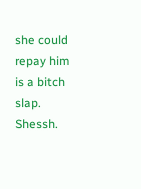she could repay him is a bitch slap. Shessh.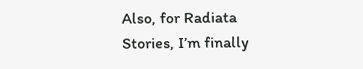Also, for Radiata Stories, I’m finally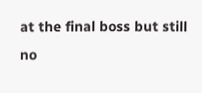at the final boss but still no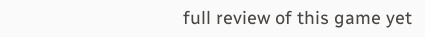full review of this game yet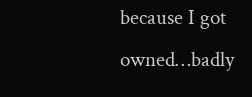because I got owned…badly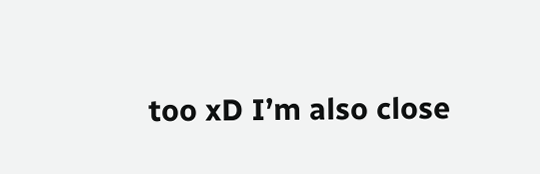too xD I’m also close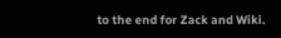to the end for Zack and Wiki.